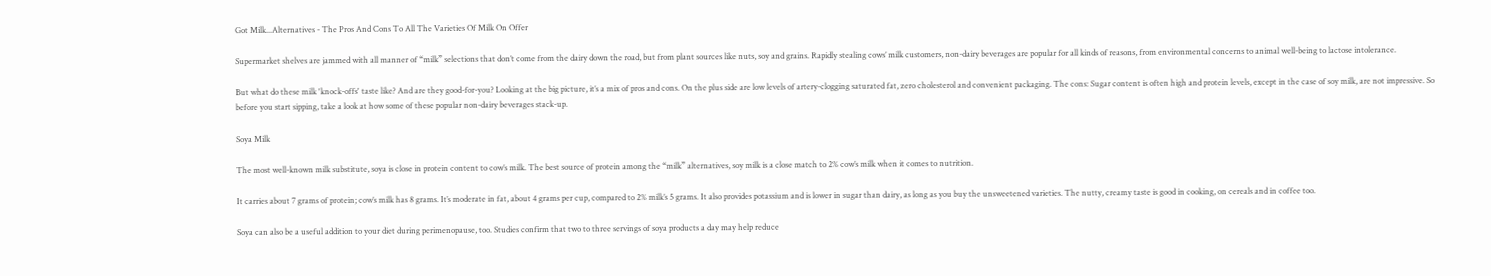Got Milk...Alternatives - The Pros And Cons To All The Varieties Of Milk On Offer

Supermarket shelves are jammed with all manner of “milk” selections that don’t come from the dairy down the road, but from plant sources like nuts, soy and grains. Rapidly stealing cows’ milk customers, non-dairy beverages are popular for all kinds of reasons, from environmental concerns to animal well-being to lactose intolerance.

But what do these milk 'knock-offs' taste like? And are they good-for-you? Looking at the big picture, it’s a mix of pros and cons. On the plus side are low levels of artery-clogging saturated fat, zero cholesterol and convenient packaging. The cons: Sugar content is often high and protein levels, except in the case of soy milk, are not impressive. So before you start sipping, take a look at how some of these popular non-dairy beverages stack-up.

Soya Milk

The most well-known milk substitute, soya is close in protein content to cow’s milk. The best source of protein among the “milk” alternatives, soy milk is a close match to 2% cow’s milk when it comes to nutrition.

It carries about 7 grams of protein; cow’s milk has 8 grams. It’s moderate in fat, about 4 grams per cup, compared to 2% milk’s 5 grams. It also provides potassium and is lower in sugar than dairy, as long as you buy the unsweetened varieties. The nutty, creamy taste is good in cooking, on cereals and in coffee too.

Soya can also be a useful addition to your diet during perimenopause, too. Studies confirm that two to three servings of soya products a day may help reduce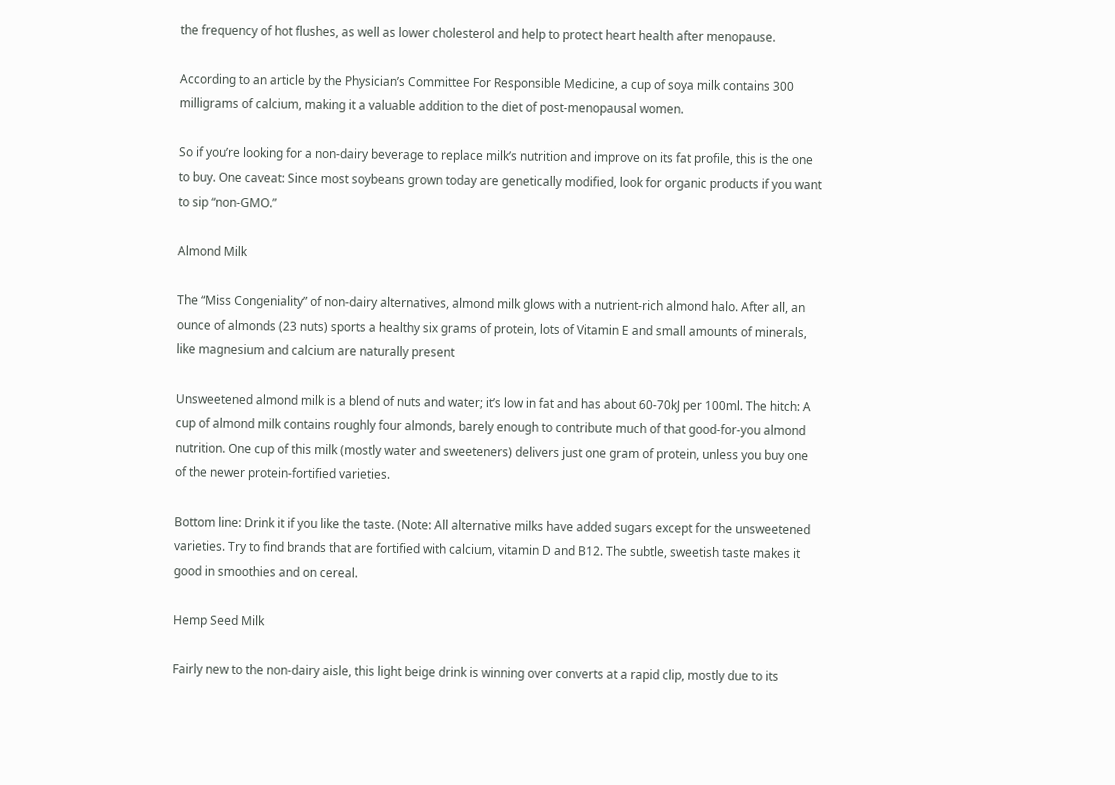the frequency of hot flushes, as well as lower cholesterol and help to protect heart health after menopause.

According to an article by the Physician’s Committee For Responsible Medicine, a cup of soya milk contains 300 milligrams of calcium, making it a valuable addition to the diet of post-menopausal women.

So if you’re looking for a non-dairy beverage to replace milk’s nutrition and improve on its fat profile, this is the one to buy. One caveat: Since most soybeans grown today are genetically modified, look for organic products if you want to sip “non-GMO.”

Almond Milk

The “Miss Congeniality” of non-dairy alternatives, almond milk glows with a nutrient-rich almond halo. After all, an ounce of almonds (23 nuts) sports a healthy six grams of protein, lots of Vitamin E and small amounts of minerals, like magnesium and calcium are naturally present

Unsweetened almond milk is a blend of nuts and water; it’s low in fat and has about 60-70kJ per 100ml. The hitch: A cup of almond milk contains roughly four almonds, barely enough to contribute much of that good-for-you almond nutrition. One cup of this milk (mostly water and sweeteners) delivers just one gram of protein, unless you buy one of the newer protein-fortified varieties.

Bottom line: Drink it if you like the taste. (Note: All alternative milks have added sugars except for the unsweetened varieties. Try to find brands that are fortified with calcium, vitamin D and B12. The subtle, sweetish taste makes it good in smoothies and on cereal.

Hemp Seed Milk

Fairly new to the non-dairy aisle, this light beige drink is winning over converts at a rapid clip, mostly due to its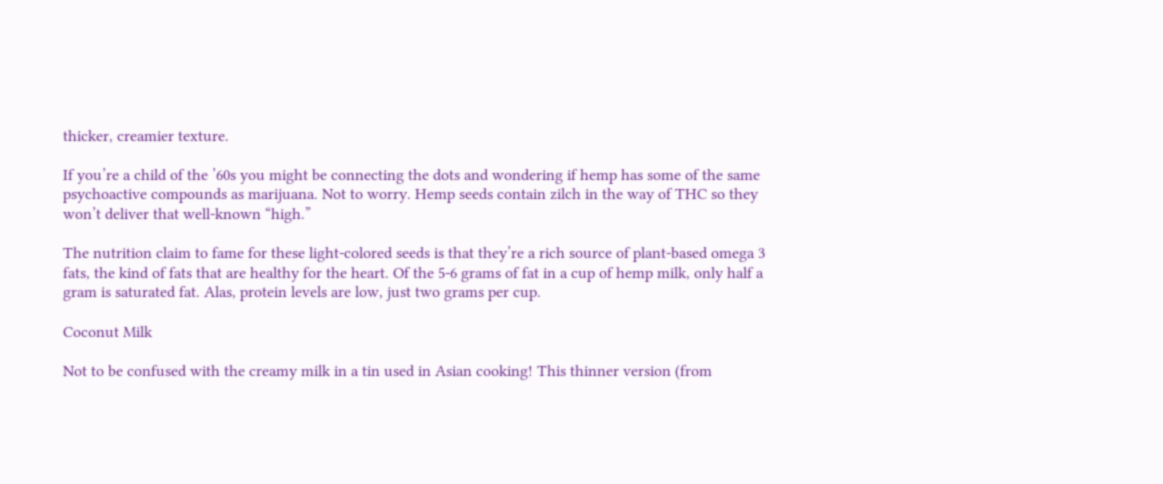thicker, creamier texture.

If you’re a child of the ’60s you might be connecting the dots and wondering if hemp has some of the same psychoactive compounds as marijuana. Not to worry. Hemp seeds contain zilch in the way of THC so they won’t deliver that well-known “high.”

The nutrition claim to fame for these light-colored seeds is that they’re a rich source of plant-based omega 3 fats, the kind of fats that are healthy for the heart. Of the 5-6 grams of fat in a cup of hemp milk, only half a gram is saturated fat. Alas, protein levels are low, just two grams per cup.

Coconut Milk

Not to be confused with the creamy milk in a tin used in Asian cooking! This thinner version (from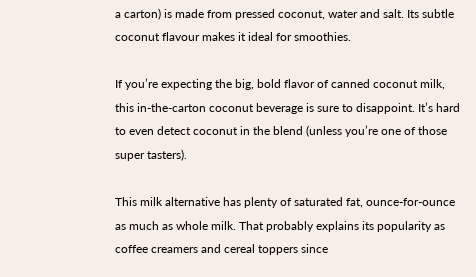a carton) is made from pressed coconut, water and salt. Its subtle coconut flavour makes it ideal for smoothies.

If you’re expecting the big, bold flavor of canned coconut milk, this in-the-carton coconut beverage is sure to disappoint. It’s hard to even detect coconut in the blend (unless you’re one of those super tasters).

This milk alternative has plenty of saturated fat, ounce-for-ounce as much as whole milk. That probably explains its popularity as coffee creamers and cereal toppers since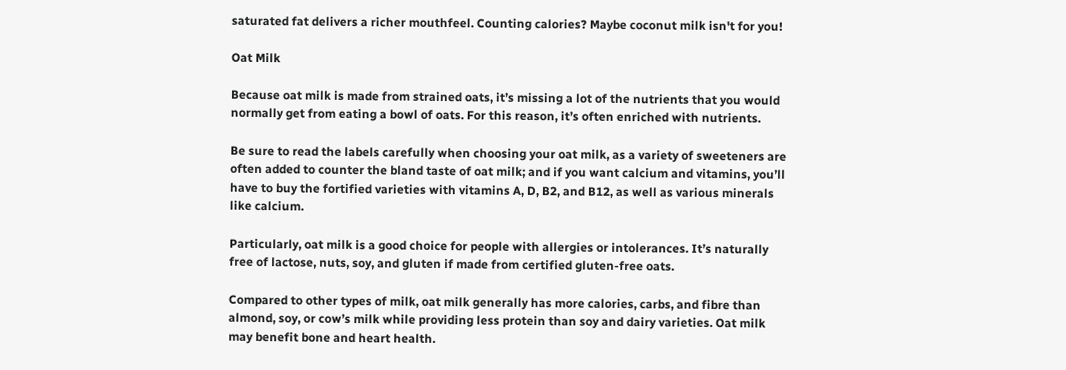saturated fat delivers a richer mouthfeel. Counting calories? Maybe coconut milk isn't for you!

Oat Milk

Because oat milk is made from strained oats, it’s missing a lot of the nutrients that you would normally get from eating a bowl of oats. For this reason, it’s often enriched with nutrients.

Be sure to read the labels carefully when choosing your oat milk, as a variety of sweeteners are often added to counter the bland taste of oat milk; and if you want calcium and vitamins, you’ll have to buy the fortified varieties with vitamins A, D, B2, and B12, as well as various minerals like calcium.

Particularly, oat milk is a good choice for people with allergies or intolerances. It’s naturally free of lactose, nuts, soy, and gluten if made from certified gluten-free oats.

Compared to other types of milk, oat milk generally has more calories, carbs, and fibre than almond, soy, or cow’s milk while providing less protein than soy and dairy varieties. Oat milk may benefit bone and heart health.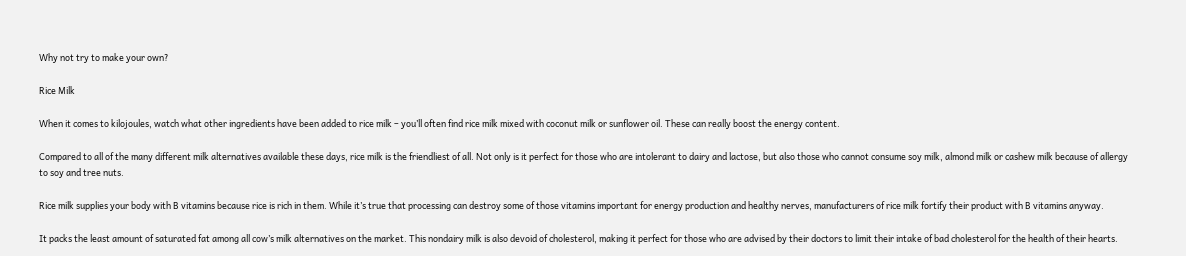Why not try to make your own?

Rice Milk

When it comes to kilojoules, watch what other ingredients have been added to rice milk – you’ll often find rice milk mixed with coconut milk or sunflower oil. These can really boost the energy content.

Compared to all of the many different milk alternatives available these days, rice milk is the friendliest of all. Not only is it perfect for those who are intolerant to dairy and lactose, but also those who cannot consume soy milk, almond milk or cashew milk because of allergy to soy and tree nuts.

Rice milk supplies your body with B vitamins because rice is rich in them. While it’s true that processing can destroy some of those vitamins important for energy production and healthy nerves, manufacturers of rice milk fortify their product with B vitamins anyway.

It packs the least amount of saturated fat among all cow’s milk alternatives on the market. This nondairy milk is also devoid of cholesterol, making it perfect for those who are advised by their doctors to limit their intake of bad cholesterol for the health of their hearts.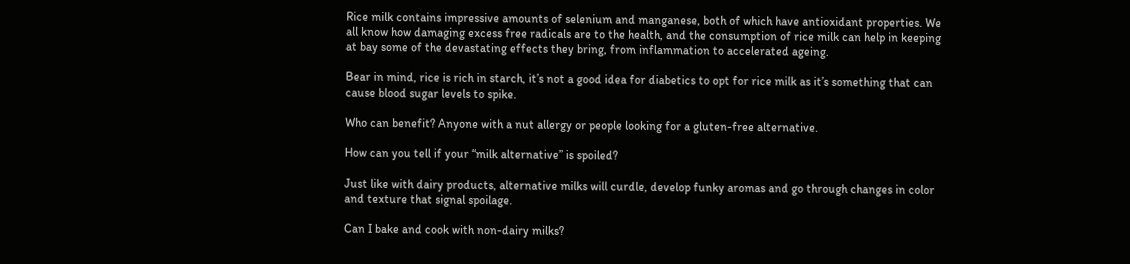Rice milk contains impressive amounts of selenium and manganese, both of which have antioxidant properties. We all know how damaging excess free radicals are to the health, and the consumption of rice milk can help in keeping at bay some of the devastating effects they bring, from inflammation to accelerated ageing.

Bear in mind, rice is rich in starch, it’s not a good idea for diabetics to opt for rice milk as it’s something that can cause blood sugar levels to spike.

Who can benefit? Anyone with a nut allergy or people looking for a gluten-free alternative.

How can you tell if your “milk alternative” is spoiled?

Just like with dairy products, alternative milks will curdle, develop funky aromas and go through changes in color and texture that signal spoilage.

Can I bake and cook with non-dairy milks?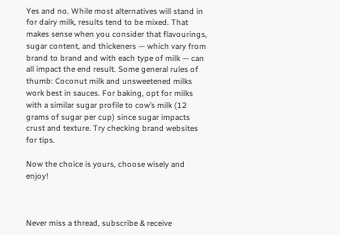Yes and no. While most alternatives will stand in for dairy milk, results tend to be mixed. That makes sense when you consider that flavourings, sugar content, and thickeners — which vary from brand to brand and with each type of milk — can all impact the end result. Some general rules of thumb: Coconut milk and unsweetened milks work best in sauces. For baking, opt for milks with a similar sugar profile to cow’s milk (12 grams of sugar per cup) since sugar impacts crust and texture. Try checking brand websites for tips.

Now the choice is yours, choose wisely and enjoy!



Never miss a thread, subscribe & receive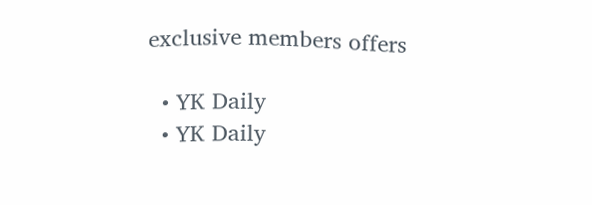exclusive members offers

  • YK Daily
  • YK Daily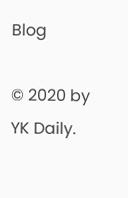Blog

© 2020 by YK Daily.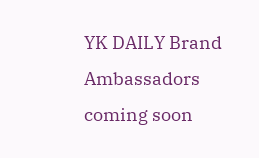YK DAILY Brand Ambassadors coming soon